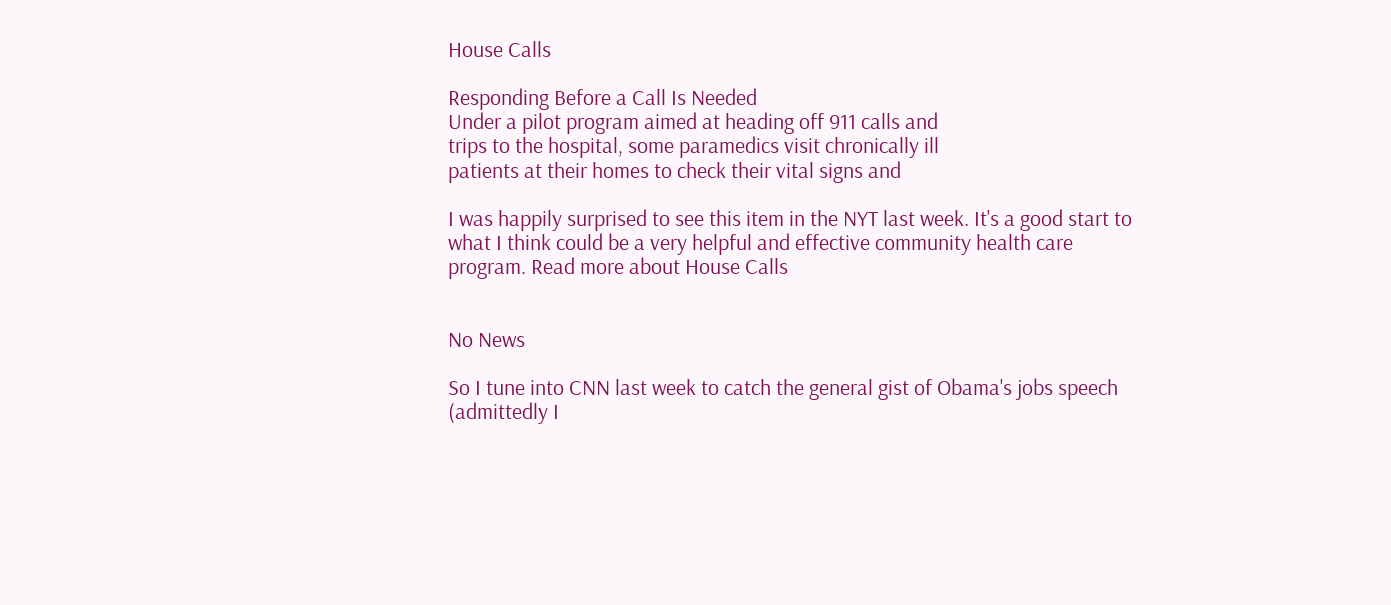House Calls

Responding Before a Call Is Needed
Under a pilot program aimed at heading off 911 calls and
trips to the hospital, some paramedics visit chronically ill
patients at their homes to check their vital signs and

I was happily surprised to see this item in the NYT last week. It's a good start to what I think could be a very helpful and effective community health care program. Read more about House Calls


No News

So I tune into CNN last week to catch the general gist of Obama's jobs speech (admittedly I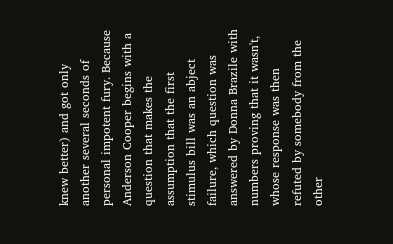knew better) and got only another several seconds of personal impotent fury. Because Anderson Cooper begins with a question that makes the assumption that the first stimulus bill was an abject failure, which question was answered by Donna Brazile with numbers proving that it wasn't, whose response was then refuted by somebody from the other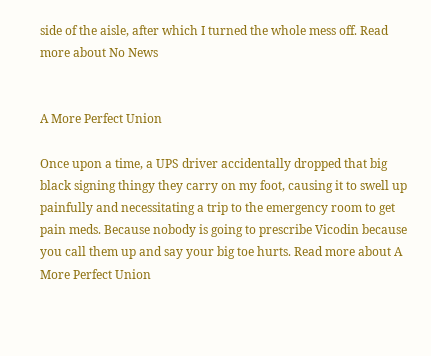side of the aisle, after which I turned the whole mess off. Read more about No News


A More Perfect Union

Once upon a time, a UPS driver accidentally dropped that big black signing thingy they carry on my foot, causing it to swell up painfully and necessitating a trip to the emergency room to get pain meds. Because nobody is going to prescribe Vicodin because you call them up and say your big toe hurts. Read more about A More Perfect Union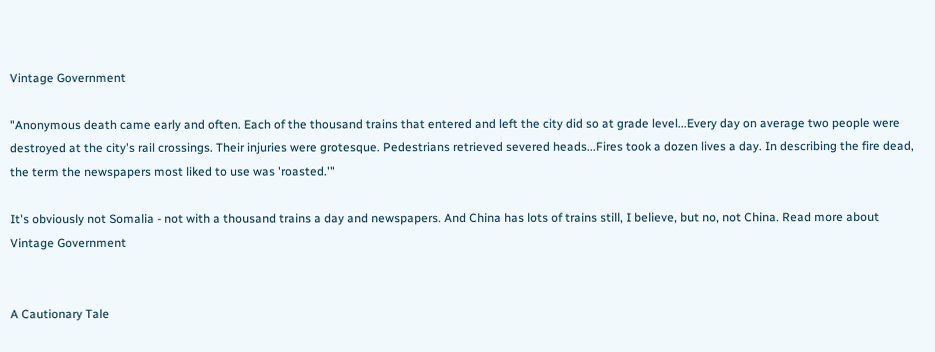Vintage Government

"Anonymous death came early and often. Each of the thousand trains that entered and left the city did so at grade level...Every day on average two people were destroyed at the city's rail crossings. Their injuries were grotesque. Pedestrians retrieved severed heads...Fires took a dozen lives a day. In describing the fire dead, the term the newspapers most liked to use was 'roasted.'"

It's obviously not Somalia - not with a thousand trains a day and newspapers. And China has lots of trains still, I believe, but no, not China. Read more about Vintage Government


A Cautionary Tale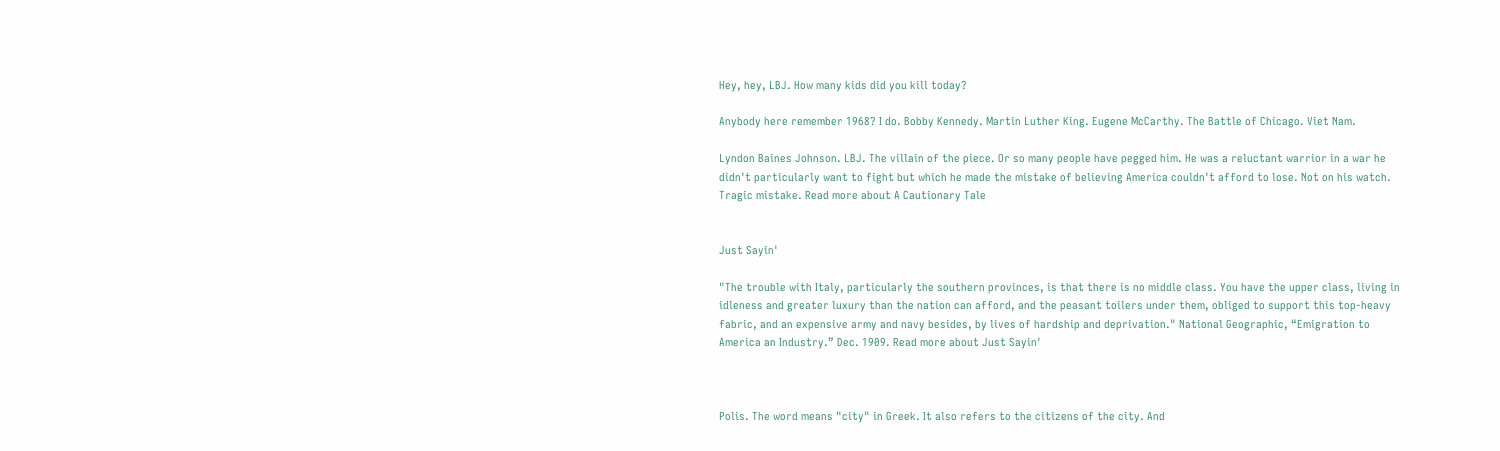Hey, hey, LBJ. How many kids did you kill today?

Anybody here remember 1968? I do. Bobby Kennedy. Martin Luther King. Eugene McCarthy. The Battle of Chicago. Viet Nam.

Lyndon Baines Johnson. LBJ. The villain of the piece. Or so many people have pegged him. He was a reluctant warrior in a war he didn't particularly want to fight but which he made the mistake of believing America couldn't afford to lose. Not on his watch. Tragic mistake. Read more about A Cautionary Tale


Just Sayin'

"The trouble with Italy, particularly the southern provinces, is that there is no middle class. You have the upper class, living in idleness and greater luxury than the nation can afford, and the peasant toilers under them, obliged to support this top-heavy fabric, and an expensive army and navy besides, by lives of hardship and deprivation." National Geographic, “Emigration to America an Industry.” Dec. 1909. Read more about Just Sayin'



Polis. The word means "city" in Greek. It also refers to the citizens of the city. And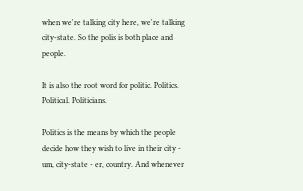when we're talking city here, we're talking city-state. So the polis is both place and people.

It is also the root word for politic. Politics. Political. Politicians.

Politics is the means by which the people decide how they wish to live in their city - um, city-state - er, country. And whenever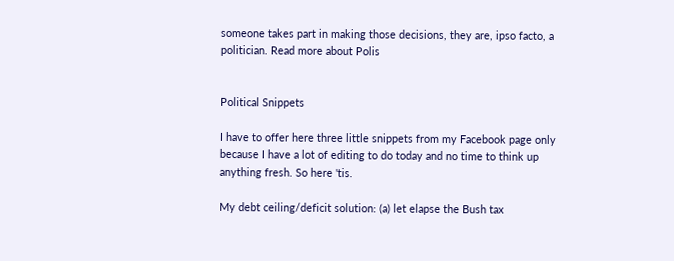someone takes part in making those decisions, they are, ipso facto, a politician. Read more about Polis


Political Snippets

I have to offer here three little snippets from my Facebook page only because I have a lot of editing to do today and no time to think up anything fresh. So here 'tis.

My debt ceiling/deficit solution: (a) let elapse the Bush tax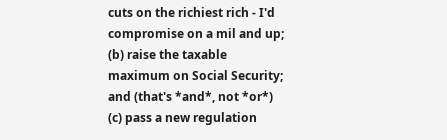cuts on the richiest rich - I'd compromise on a mil and up; (b) raise the taxable maximum on Social Security; and (that's *and*, not *or*) (c) pass a new regulation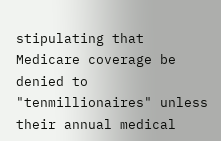stipulating that Medicare coverage be denied to "tenmillionaires" unless their annual medical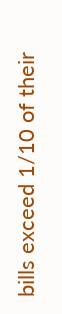bills exceed 1/10 of their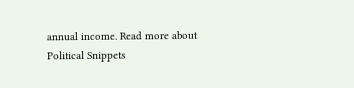annual income. Read more about Political Snippets